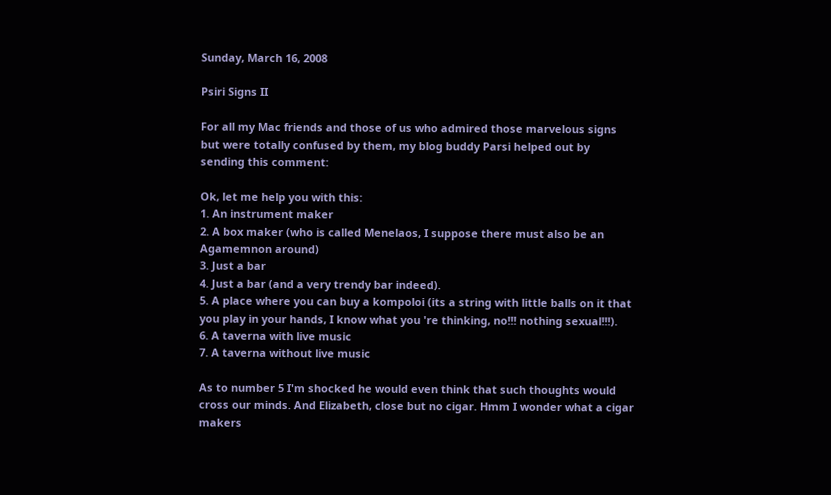Sunday, March 16, 2008

Psiri Signs II

For all my Mac friends and those of us who admired those marvelous signs but were totally confused by them, my blog buddy Parsi helped out by sending this comment:

Ok, let me help you with this:
1. An instrument maker
2. A box maker (who is called Menelaos, I suppose there must also be an Agamemnon around)
3. Just a bar
4. Just a bar (and a very trendy bar indeed).
5. A place where you can buy a kompoloi (its a string with little balls on it that you play in your hands, I know what you 're thinking, no!!! nothing sexual!!!).
6. A taverna with live music
7. A taverna without live music

As to number 5 I'm shocked he would even think that such thoughts would cross our minds. And Elizabeth, close but no cigar. Hmm I wonder what a cigar makers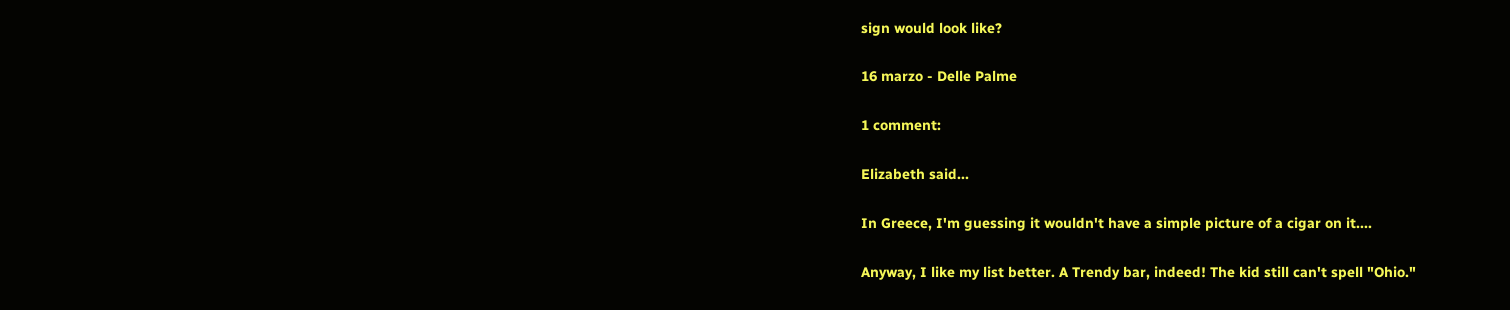sign would look like?

16 marzo - Delle Palme

1 comment:

Elizabeth said...

In Greece, I'm guessing it wouldn't have a simple picture of a cigar on it....

Anyway, I like my list better. A Trendy bar, indeed! The kid still can't spell "Ohio."